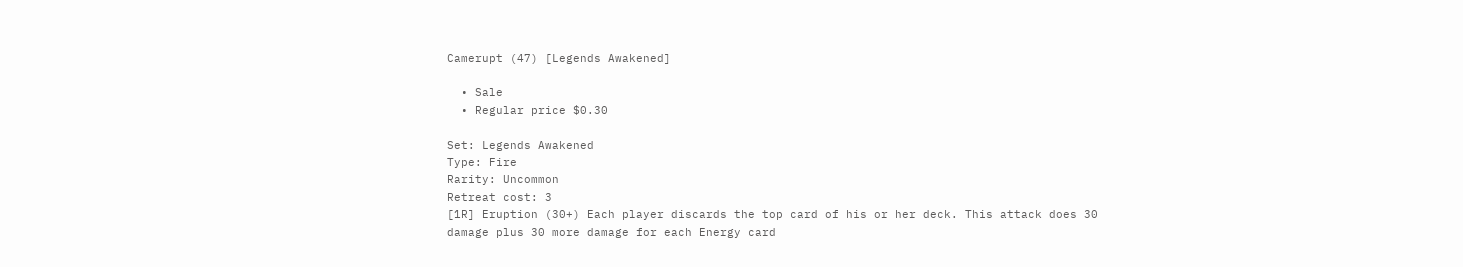Camerupt (47) [Legends Awakened]

  • Sale
  • Regular price $0.30

Set: Legends Awakened
Type: Fire
Rarity: Uncommon
Retreat cost: 3
[1R] Eruption (30+) Each player discards the top card of his or her deck. This attack does 30 damage plus 30 more damage for each Energy card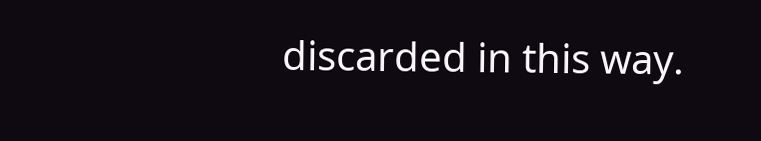discarded in this way.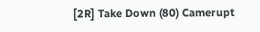[2R] Take Down (80) Camerupt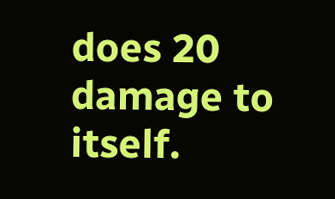does 20 damage to itself.